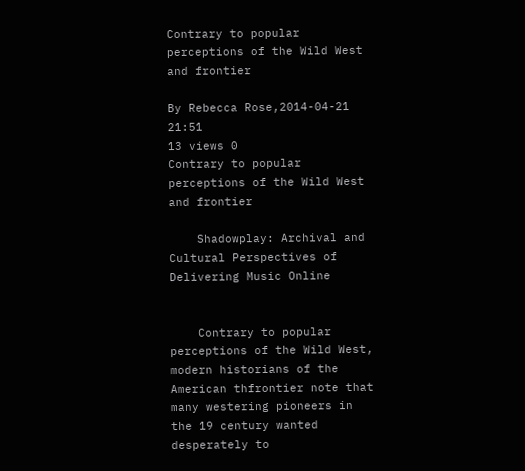Contrary to popular perceptions of the Wild West and frontier

By Rebecca Rose,2014-04-21 21:51
13 views 0
Contrary to popular perceptions of the Wild West and frontier

    Shadowplay: Archival and Cultural Perspectives of Delivering Music Online


    Contrary to popular perceptions of the Wild West, modern historians of the American thfrontier note that many westering pioneers in the 19 century wanted desperately to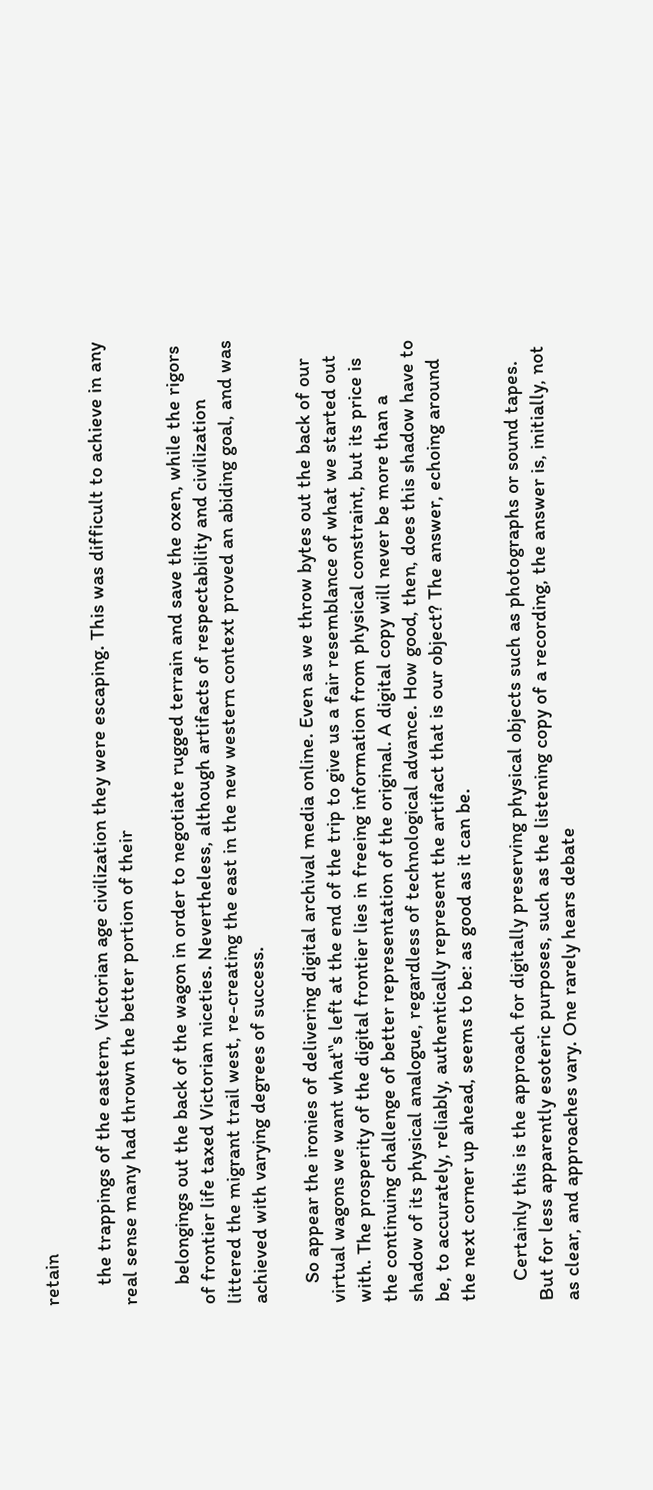retain

    the trappings of the eastern, Victorian age civilization they were escaping. This was difficult to achieve in any real sense many had thrown the better portion of their

    belongings out the back of the wagon in order to negotiate rugged terrain and save the oxen, while the rigors of frontier life taxed Victorian niceties. Nevertheless, although artifacts of respectability and civilization littered the migrant trail west, re-creating the east in the new western context proved an abiding goal, and was achieved with varying degrees of success.

    So appear the ironies of delivering digital archival media online. Even as we throw bytes out the back of our virtual wagons we want what‟s left at the end of the trip to give us a fair resemblance of what we started out with. The prosperity of the digital frontier lies in freeing information from physical constraint, but its price is the continuing challenge of better representation of the original. A digital copy will never be more than a shadow of its physical analogue, regardless of technological advance. How good, then, does this shadow have to be, to accurately, reliably, authentically represent the artifact that is our object? The answer, echoing around the next corner up ahead, seems to be: as good as it can be.

    Certainly this is the approach for digitally preserving physical objects such as photographs or sound tapes. But for less apparently esoteric purposes, such as the listening copy of a recording, the answer is, initially, not as clear, and approaches vary. One rarely hears debate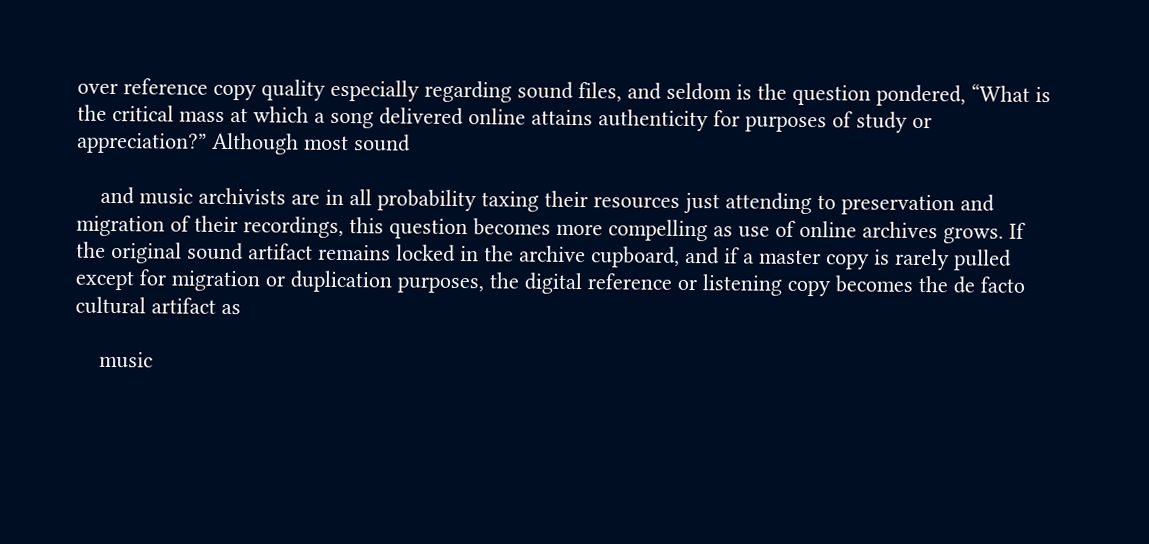over reference copy quality especially regarding sound files, and seldom is the question pondered, “What is the critical mass at which a song delivered online attains authenticity for purposes of study or appreciation?” Although most sound

    and music archivists are in all probability taxing their resources just attending to preservation and migration of their recordings, this question becomes more compelling as use of online archives grows. If the original sound artifact remains locked in the archive cupboard, and if a master copy is rarely pulled except for migration or duplication purposes, the digital reference or listening copy becomes the de facto cultural artifact as

    music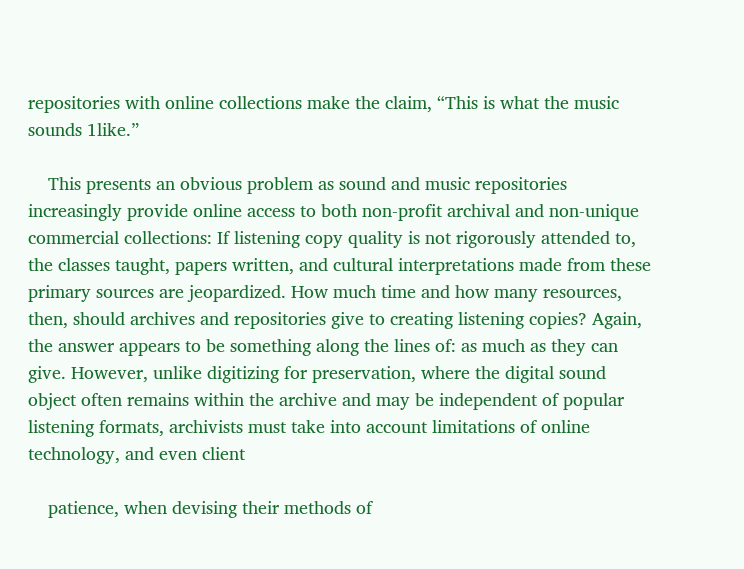repositories with online collections make the claim, “This is what the music sounds 1like.”

    This presents an obvious problem as sound and music repositories increasingly provide online access to both non-profit archival and non-unique commercial collections: If listening copy quality is not rigorously attended to, the classes taught, papers written, and cultural interpretations made from these primary sources are jeopardized. How much time and how many resources, then, should archives and repositories give to creating listening copies? Again, the answer appears to be something along the lines of: as much as they can give. However, unlike digitizing for preservation, where the digital sound object often remains within the archive and may be independent of popular listening formats, archivists must take into account limitations of online technology, and even client

    patience, when devising their methods of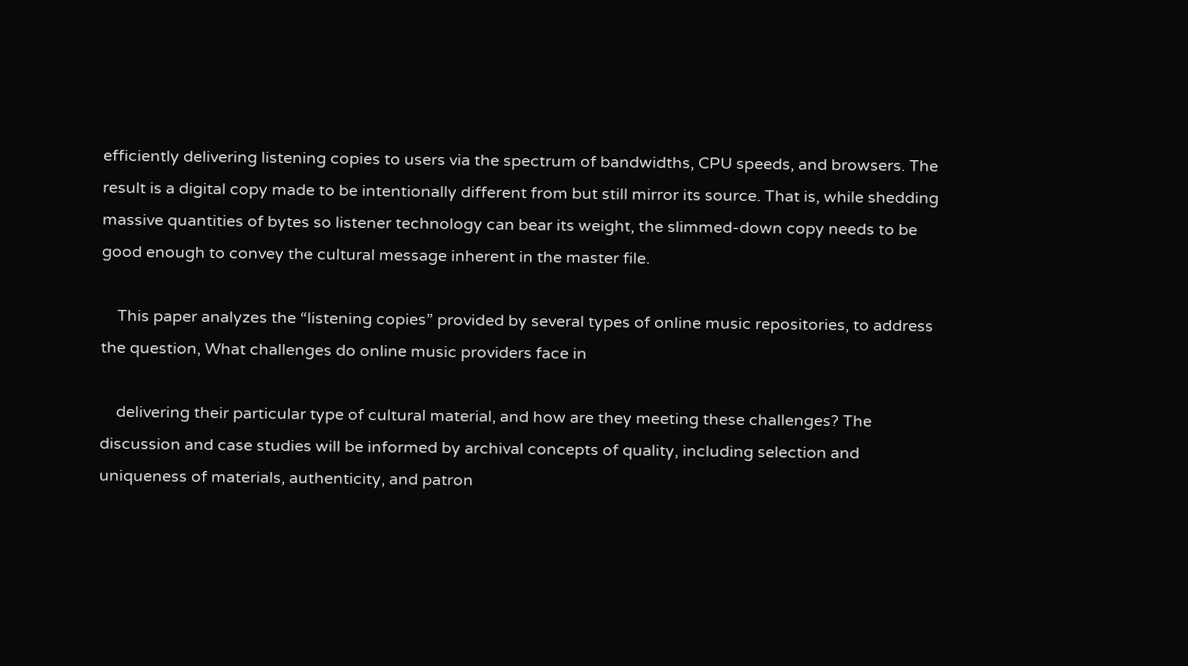efficiently delivering listening copies to users via the spectrum of bandwidths, CPU speeds, and browsers. The result is a digital copy made to be intentionally different from but still mirror its source. That is, while shedding massive quantities of bytes so listener technology can bear its weight, the slimmed-down copy needs to be good enough to convey the cultural message inherent in the master file.

    This paper analyzes the “listening copies” provided by several types of online music repositories, to address the question, What challenges do online music providers face in

    delivering their particular type of cultural material, and how are they meeting these challenges? The discussion and case studies will be informed by archival concepts of quality, including selection and uniqueness of materials, authenticity, and patron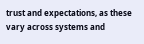trust and expectations, as these vary across systems and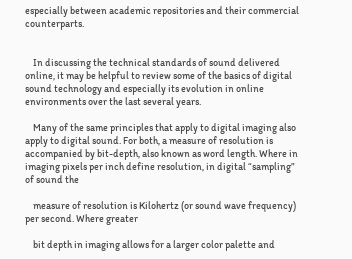especially between academic repositories and their commercial counterparts.


    In discussing the technical standards of sound delivered online, it may be helpful to review some of the basics of digital sound technology and especially its evolution in online environments over the last several years.

    Many of the same principles that apply to digital imaging also apply to digital sound. For both, a measure of resolution is accompanied by bit-depth, also known as word length. Where in imaging pixels per inch define resolution, in digital “sampling” of sound the

    measure of resolution is Kilohertz (or sound wave frequency) per second. Where greater

    bit depth in imaging allows for a larger color palette and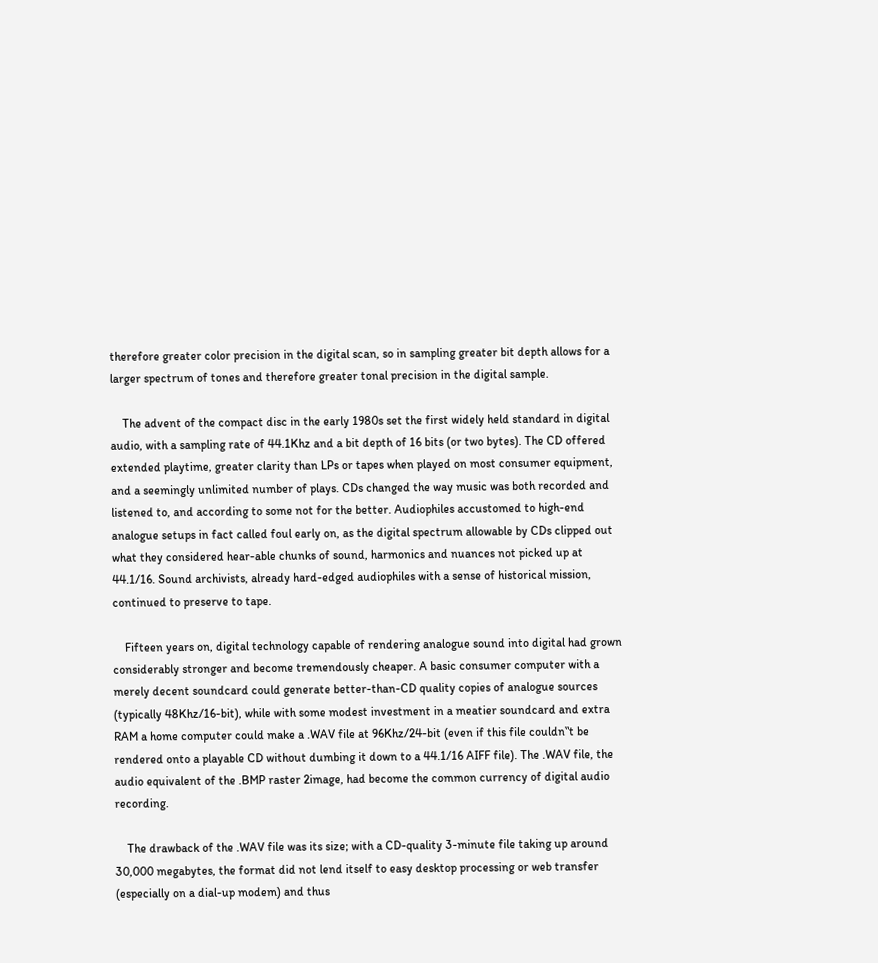therefore greater color precision in the digital scan, so in sampling greater bit depth allows for a larger spectrum of tones and therefore greater tonal precision in the digital sample.

    The advent of the compact disc in the early 1980s set the first widely held standard in digital audio, with a sampling rate of 44.1Khz and a bit depth of 16 bits (or two bytes). The CD offered extended playtime, greater clarity than LPs or tapes when played on most consumer equipment, and a seemingly unlimited number of plays. CDs changed the way music was both recorded and listened to, and according to some not for the better. Audiophiles accustomed to high-end analogue setups in fact called foul early on, as the digital spectrum allowable by CDs clipped out what they considered hear-able chunks of sound, harmonics and nuances not picked up at 44.1/16. Sound archivists, already hard-edged audiophiles with a sense of historical mission, continued to preserve to tape.

    Fifteen years on, digital technology capable of rendering analogue sound into digital had grown considerably stronger and become tremendously cheaper. A basic consumer computer with a merely decent soundcard could generate better-than-CD quality copies of analogue sources (typically 48Khz/16-bit), while with some modest investment in a meatier soundcard and extra RAM a home computer could make a .WAV file at 96Khz/24-bit (even if this file couldn‟t be rendered onto a playable CD without dumbing it down to a 44.1/16 AIFF file). The .WAV file, the audio equivalent of the .BMP raster 2image, had become the common currency of digital audio recording.

    The drawback of the .WAV file was its size; with a CD-quality 3-minute file taking up around 30,000 megabytes, the format did not lend itself to easy desktop processing or web transfer (especially on a dial-up modem) and thus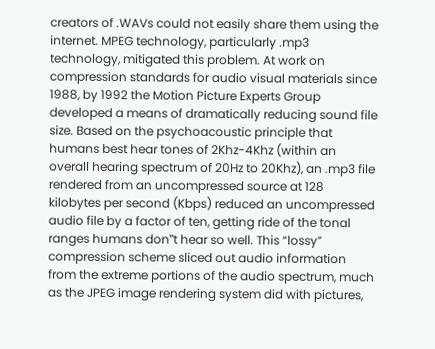creators of .WAVs could not easily share them using the internet. MPEG technology, particularly .mp3 technology, mitigated this problem. At work on compression standards for audio visual materials since 1988, by 1992 the Motion Picture Experts Group developed a means of dramatically reducing sound file size. Based on the psychoacoustic principle that humans best hear tones of 2Khz-4Khz (within an overall hearing spectrum of 20Hz to 20Khz), an .mp3 file rendered from an uncompressed source at 128 kilobytes per second (Kbps) reduced an uncompressed audio file by a factor of ten, getting ride of the tonal ranges humans don‟t hear so well. This “lossy” compression scheme sliced out audio information from the extreme portions of the audio spectrum, much as the JPEG image rendering system did with pictures,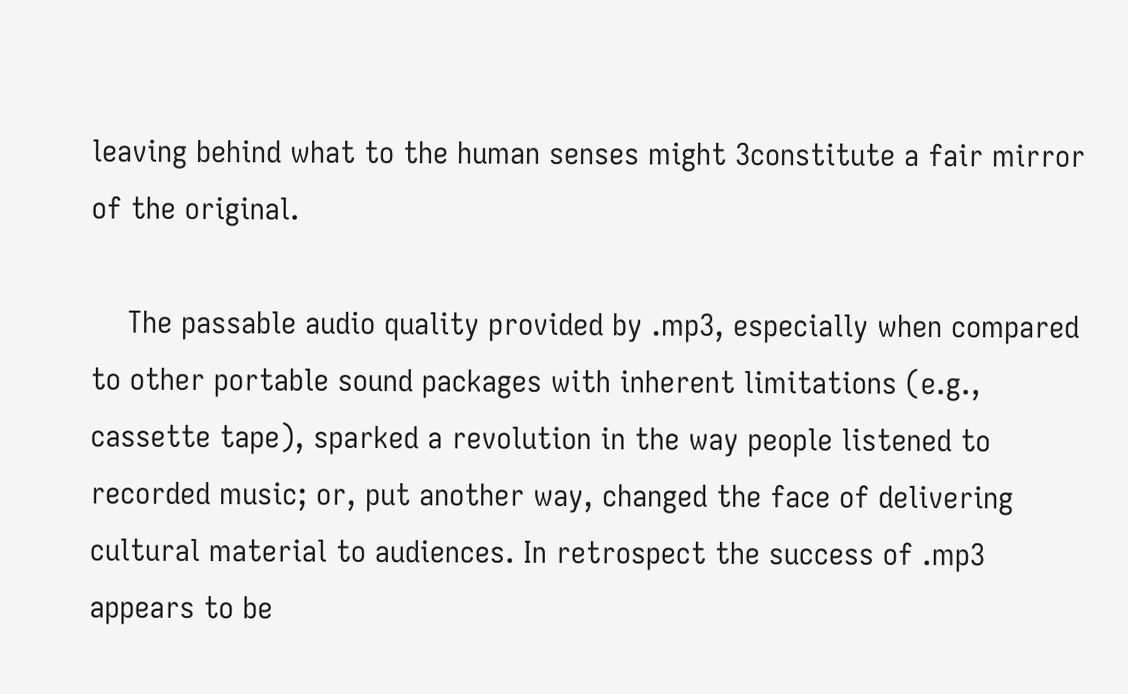leaving behind what to the human senses might 3constitute a fair mirror of the original.

    The passable audio quality provided by .mp3, especially when compared to other portable sound packages with inherent limitations (e.g., cassette tape), sparked a revolution in the way people listened to recorded music; or, put another way, changed the face of delivering cultural material to audiences. In retrospect the success of .mp3 appears to be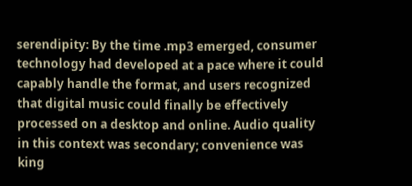serendipity: By the time .mp3 emerged, consumer technology had developed at a pace where it could capably handle the format, and users recognized that digital music could finally be effectively processed on a desktop and online. Audio quality in this context was secondary; convenience was king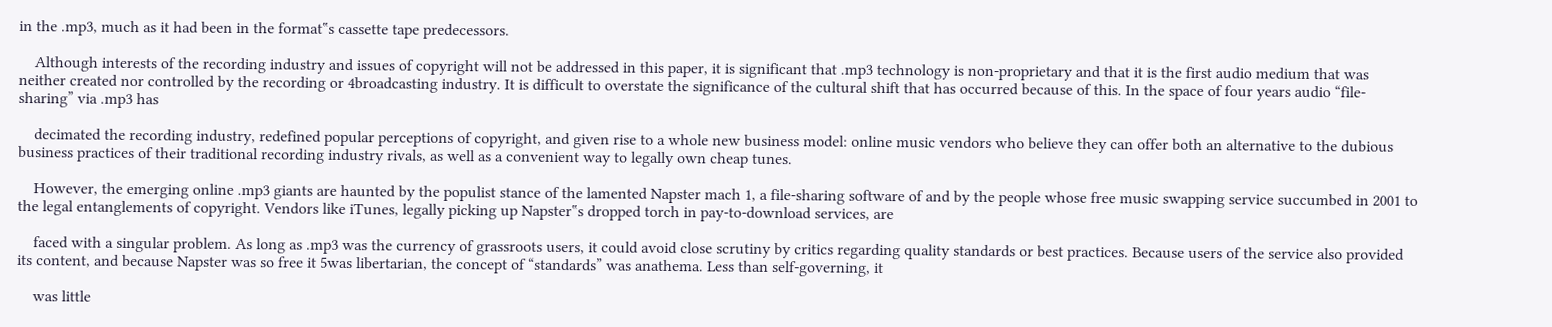in the .mp3, much as it had been in the format‟s cassette tape predecessors.

    Although interests of the recording industry and issues of copyright will not be addressed in this paper, it is significant that .mp3 technology is non-proprietary and that it is the first audio medium that was neither created nor controlled by the recording or 4broadcasting industry. It is difficult to overstate the significance of the cultural shift that has occurred because of this. In the space of four years audio “file-sharing” via .mp3 has

    decimated the recording industry, redefined popular perceptions of copyright, and given rise to a whole new business model: online music vendors who believe they can offer both an alternative to the dubious business practices of their traditional recording industry rivals, as well as a convenient way to legally own cheap tunes.

    However, the emerging online .mp3 giants are haunted by the populist stance of the lamented Napster mach 1, a file-sharing software of and by the people whose free music swapping service succumbed in 2001 to the legal entanglements of copyright. Vendors like iTunes, legally picking up Napster‟s dropped torch in pay-to-download services, are

    faced with a singular problem. As long as .mp3 was the currency of grassroots users, it could avoid close scrutiny by critics regarding quality standards or best practices. Because users of the service also provided its content, and because Napster was so free it 5was libertarian, the concept of “standards” was anathema. Less than self-governing, it

    was little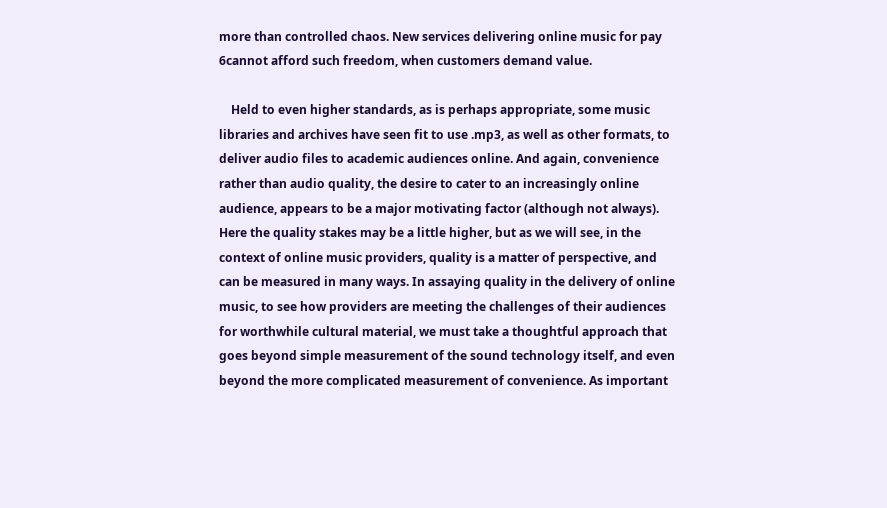more than controlled chaos. New services delivering online music for pay 6cannot afford such freedom, when customers demand value.

    Held to even higher standards, as is perhaps appropriate, some music libraries and archives have seen fit to use .mp3, as well as other formats, to deliver audio files to academic audiences online. And again, convenience rather than audio quality, the desire to cater to an increasingly online audience, appears to be a major motivating factor (although not always). Here the quality stakes may be a little higher, but as we will see, in the context of online music providers, quality is a matter of perspective, and can be measured in many ways. In assaying quality in the delivery of online music, to see how providers are meeting the challenges of their audiences for worthwhile cultural material, we must take a thoughtful approach that goes beyond simple measurement of the sound technology itself, and even beyond the more complicated measurement of convenience. As important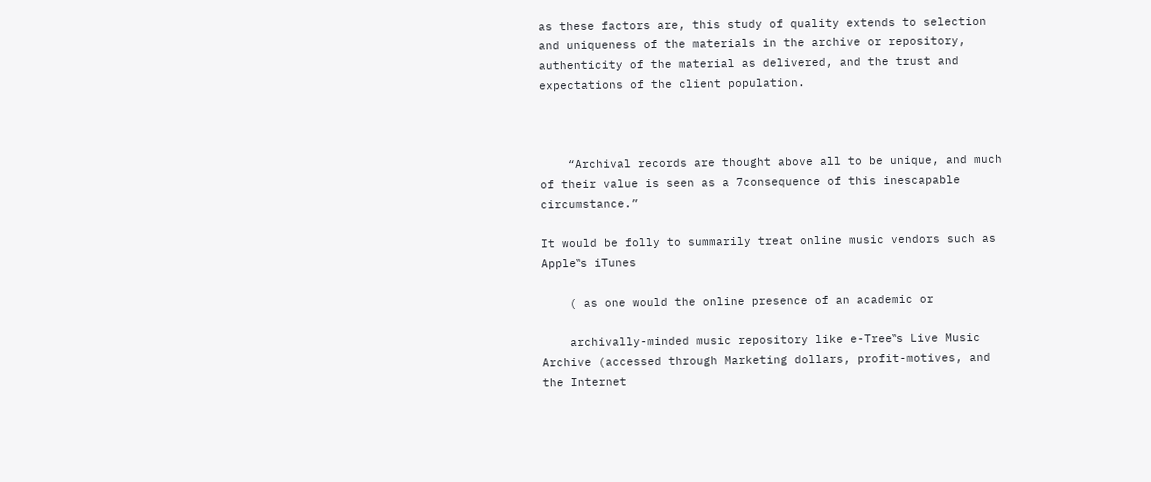as these factors are, this study of quality extends to selection and uniqueness of the materials in the archive or repository, authenticity of the material as delivered, and the trust and expectations of the client population.



    “Archival records are thought above all to be unique, and much of their value is seen as a 7consequence of this inescapable circumstance.”

It would be folly to summarily treat online music vendors such as Apple‟s iTunes

    ( as one would the online presence of an academic or

    archivally-minded music repository like e-Tree‟s Live Music Archive (accessed through Marketing dollars, profit-motives, and the Internet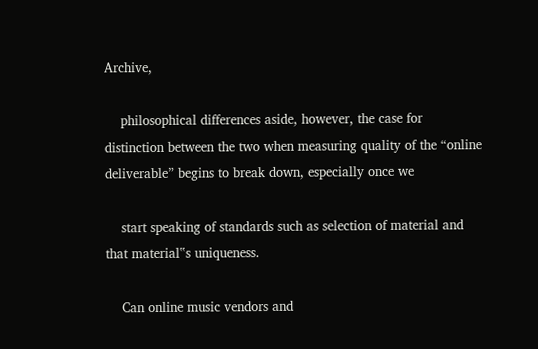Archive,

    philosophical differences aside, however, the case for distinction between the two when measuring quality of the “online deliverable” begins to break down, especially once we

    start speaking of standards such as selection of material and that material‟s uniqueness.

    Can online music vendors and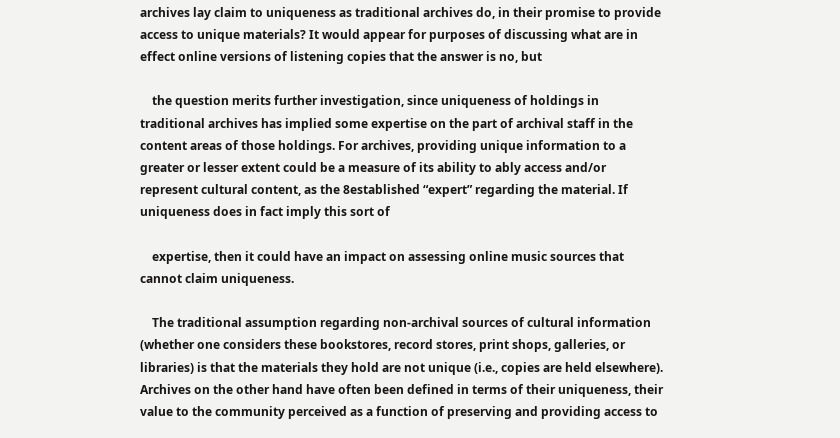archives lay claim to uniqueness as traditional archives do, in their promise to provide access to unique materials? It would appear for purposes of discussing what are in effect online versions of listening copies that the answer is no, but

    the question merits further investigation, since uniqueness of holdings in traditional archives has implied some expertise on the part of archival staff in the content areas of those holdings. For archives, providing unique information to a greater or lesser extent could be a measure of its ability to ably access and/or represent cultural content, as the 8established “expert” regarding the material. If uniqueness does in fact imply this sort of

    expertise, then it could have an impact on assessing online music sources that cannot claim uniqueness.

    The traditional assumption regarding non-archival sources of cultural information (whether one considers these bookstores, record stores, print shops, galleries, or libraries) is that the materials they hold are not unique (i.e., copies are held elsewhere). Archives on the other hand have often been defined in terms of their uniqueness, their value to the community perceived as a function of preserving and providing access to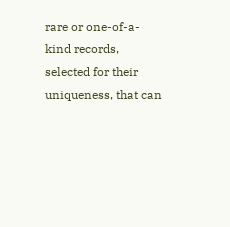rare or one-of-a-kind records, selected for their uniqueness, that can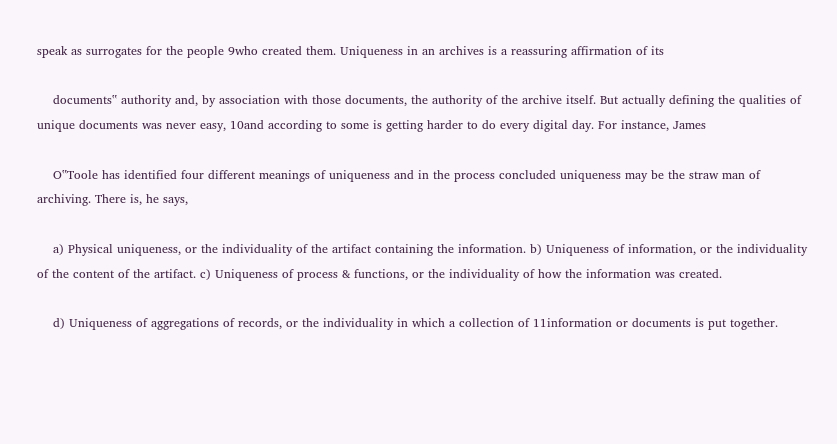speak as surrogates for the people 9who created them. Uniqueness in an archives is a reassuring affirmation of its

    documents‟ authority and, by association with those documents, the authority of the archive itself. But actually defining the qualities of unique documents was never easy, 10and according to some is getting harder to do every digital day. For instance, James

    O‟Toole has identified four different meanings of uniqueness and in the process concluded uniqueness may be the straw man of archiving. There is, he says,

    a) Physical uniqueness, or the individuality of the artifact containing the information. b) Uniqueness of information, or the individuality of the content of the artifact. c) Uniqueness of process & functions, or the individuality of how the information was created.

    d) Uniqueness of aggregations of records, or the individuality in which a collection of 11information or documents is put together.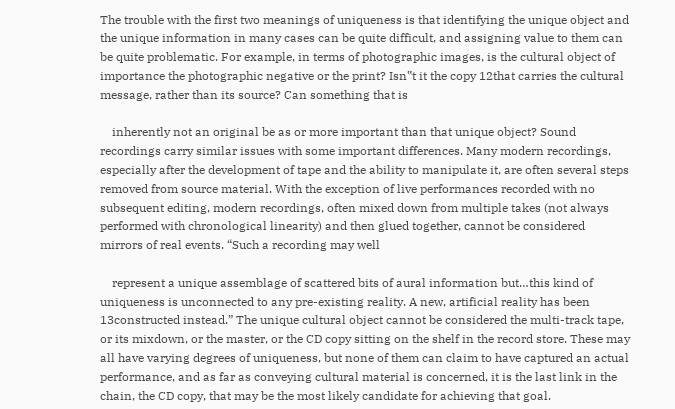The trouble with the first two meanings of uniqueness is that identifying the unique object and the unique information in many cases can be quite difficult, and assigning value to them can be quite problematic. For example, in terms of photographic images, is the cultural object of importance the photographic negative or the print? Isn‟t it the copy 12that carries the cultural message, rather than its source? Can something that is

    inherently not an original be as or more important than that unique object? Sound recordings carry similar issues with some important differences. Many modern recordings, especially after the development of tape and the ability to manipulate it, are often several steps removed from source material. With the exception of live performances recorded with no subsequent editing, modern recordings, often mixed down from multiple takes (not always performed with chronological linearity) and then glued together, cannot be considered mirrors of real events. “Such a recording may well

    represent a unique assemblage of scattered bits of aural information but…this kind of uniqueness is unconnected to any pre-existing reality. A new, artificial reality has been 13constructed instead.” The unique cultural object cannot be considered the multi-track tape, or its mixdown, or the master, or the CD copy sitting on the shelf in the record store. These may all have varying degrees of uniqueness, but none of them can claim to have captured an actual performance, and as far as conveying cultural material is concerned, it is the last link in the chain, the CD copy, that may be the most likely candidate for achieving that goal.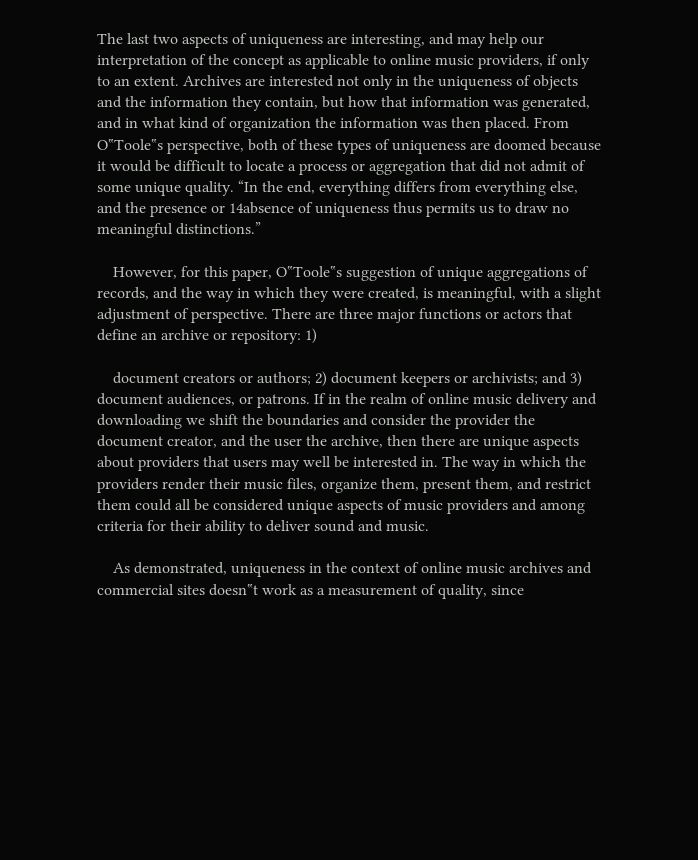The last two aspects of uniqueness are interesting, and may help our interpretation of the concept as applicable to online music providers, if only to an extent. Archives are interested not only in the uniqueness of objects and the information they contain, but how that information was generated, and in what kind of organization the information was then placed. From O‟Toole‟s perspective, both of these types of uniqueness are doomed because it would be difficult to locate a process or aggregation that did not admit of some unique quality. “In the end, everything differs from everything else, and the presence or 14absence of uniqueness thus permits us to draw no meaningful distinctions.”

    However, for this paper, O‟Toole‟s suggestion of unique aggregations of records, and the way in which they were created, is meaningful, with a slight adjustment of perspective. There are three major functions or actors that define an archive or repository: 1)

    document creators or authors; 2) document keepers or archivists; and 3) document audiences, or patrons. If in the realm of online music delivery and downloading we shift the boundaries and consider the provider the document creator, and the user the archive, then there are unique aspects about providers that users may well be interested in. The way in which the providers render their music files, organize them, present them, and restrict them could all be considered unique aspects of music providers and among criteria for their ability to deliver sound and music.

    As demonstrated, uniqueness in the context of online music archives and commercial sites doesn‟t work as a measurement of quality, since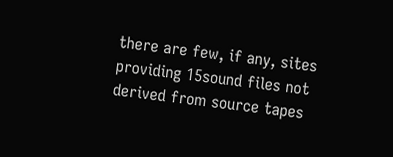there are few, if any, sites providing 15sound files not derived from source tapes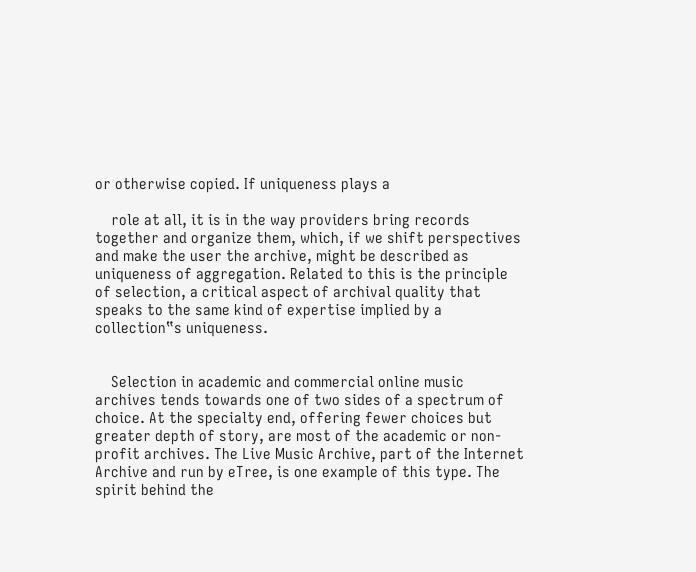or otherwise copied. If uniqueness plays a

    role at all, it is in the way providers bring records together and organize them, which, if we shift perspectives and make the user the archive, might be described as uniqueness of aggregation. Related to this is the principle of selection, a critical aspect of archival quality that speaks to the same kind of expertise implied by a collection‟s uniqueness.


    Selection in academic and commercial online music archives tends towards one of two sides of a spectrum of choice. At the specialty end, offering fewer choices but greater depth of story, are most of the academic or non-profit archives. The Live Music Archive, part of the Internet Archive and run by eTree, is one example of this type. The spirit behind the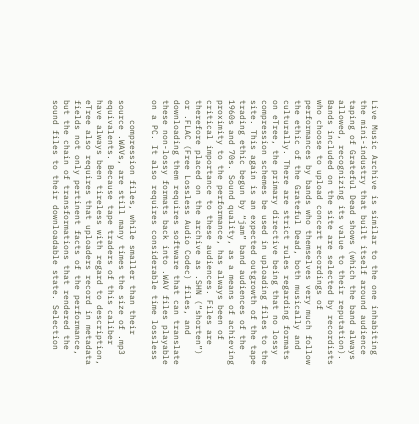Live Music Archive is similar to the one inhabiting the mini-industry that built itself around audience taping of Grateful Dead shows (which the band always allowed, recognizing its value to their reputation). Bands included on the site are selected by recordists who choose to upload concert recordings of performances by bands who themselves very much follow the ethic of the Grateful Dead, both musically and culturally. There are strict rules regarding formats on eTree, the primary directive being that no lossy compression schemes be used in uploading files to the site. This again is an expected outgrowth of the tape trading ethic begun by “jam” band audiences of the 1960s and 70s. Sound quality, as a means of achieving proximity to the performance, has always been of critical importance to these audiences. Files are therefore placed on the archive as .SHN (“shorten”) or .FLAC (Free Lossless Audio Codec) files, and downloading them requires software that can translate these non-lossy formats back into .WAV files playable on a PC. It also requires considerable time lossless

    compression files, while smaller than their source .WAVs, are still many times the size of .mp3 equivalents. Because tape traders of this caliber have always been tireless with regard to description, eTree also requires that uploaders record in metadata fields not only pertinent facts of the performance, but the chain of transformations that rendered the sound files to their downloadable state. Selection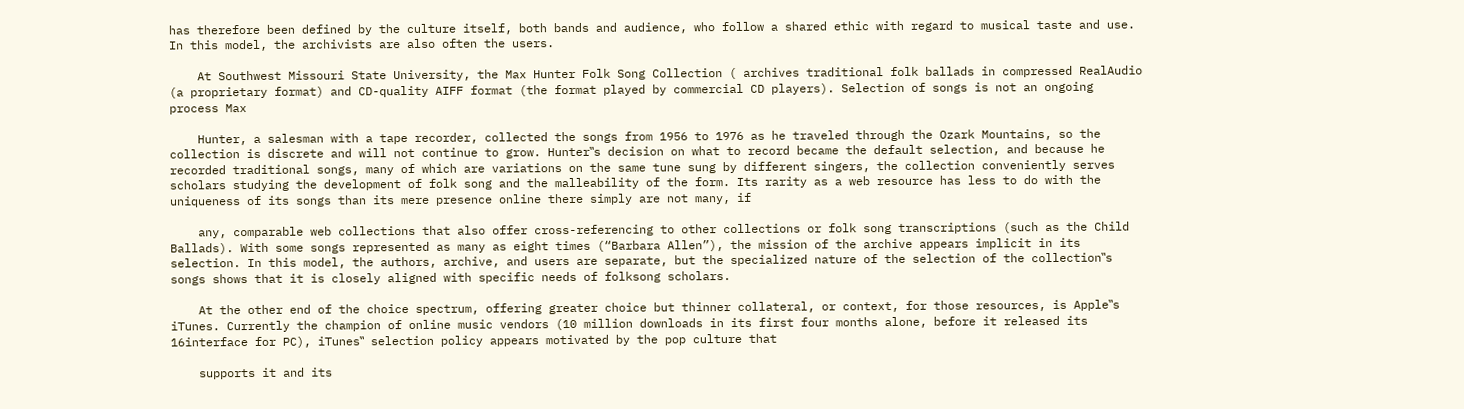has therefore been defined by the culture itself, both bands and audience, who follow a shared ethic with regard to musical taste and use. In this model, the archivists are also often the users.

    At Southwest Missouri State University, the Max Hunter Folk Song Collection ( archives traditional folk ballads in compressed RealAudio (a proprietary format) and CD-quality AIFF format (the format played by commercial CD players). Selection of songs is not an ongoing process Max

    Hunter, a salesman with a tape recorder, collected the songs from 1956 to 1976 as he traveled through the Ozark Mountains, so the collection is discrete and will not continue to grow. Hunter‟s decision on what to record became the default selection, and because he recorded traditional songs, many of which are variations on the same tune sung by different singers, the collection conveniently serves scholars studying the development of folk song and the malleability of the form. Its rarity as a web resource has less to do with the uniqueness of its songs than its mere presence online there simply are not many, if

    any, comparable web collections that also offer cross-referencing to other collections or folk song transcriptions (such as the Child Ballads). With some songs represented as many as eight times (“Barbara Allen”), the mission of the archive appears implicit in its selection. In this model, the authors, archive, and users are separate, but the specialized nature of the selection of the collection‟s songs shows that it is closely aligned with specific needs of folksong scholars.

    At the other end of the choice spectrum, offering greater choice but thinner collateral, or context, for those resources, is Apple‟s iTunes. Currently the champion of online music vendors (10 million downloads in its first four months alone, before it released its 16interface for PC), iTunes‟ selection policy appears motivated by the pop culture that

    supports it and its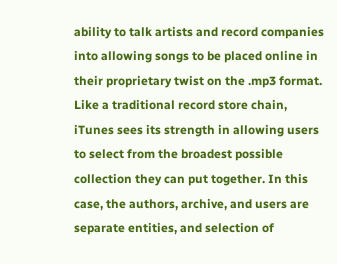ability to talk artists and record companies into allowing songs to be placed online in their proprietary twist on the .mp3 format. Like a traditional record store chain, iTunes sees its strength in allowing users to select from the broadest possible collection they can put together. In this case, the authors, archive, and users are separate entities, and selection of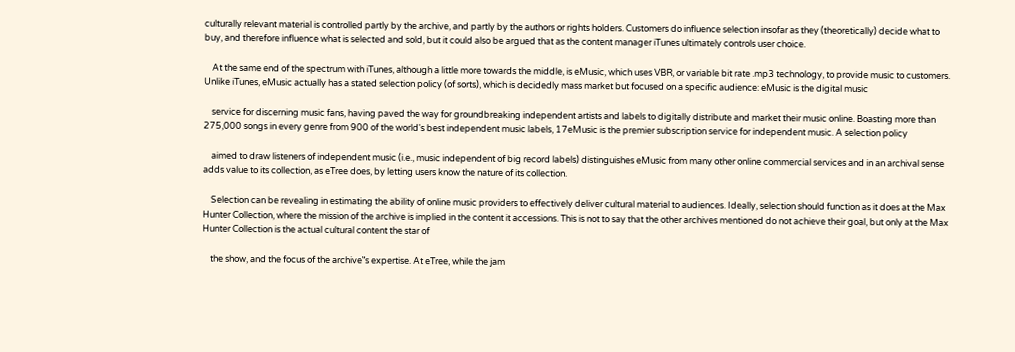culturally relevant material is controlled partly by the archive, and partly by the authors or rights holders. Customers do influence selection insofar as they (theoretically) decide what to buy, and therefore influence what is selected and sold, but it could also be argued that as the content manager iTunes ultimately controls user choice.

    At the same end of the spectrum with iTunes, although a little more towards the middle, is eMusic, which uses VBR, or variable bit rate .mp3 technology, to provide music to customers. Unlike iTunes, eMusic actually has a stated selection policy (of sorts), which is decidedly mass market but focused on a specific audience: eMusic is the digital music

    service for discerning music fans, having paved the way for groundbreaking independent artists and labels to digitally distribute and market their music online. Boasting more than 275,000 songs in every genre from 900 of the world's best independent music labels, 17eMusic is the premier subscription service for independent music. A selection policy

    aimed to draw listeners of independent music (i.e., music independent of big record labels) distinguishes eMusic from many other online commercial services and in an archival sense adds value to its collection, as eTree does, by letting users know the nature of its collection.

    Selection can be revealing in estimating the ability of online music providers to effectively deliver cultural material to audiences. Ideally, selection should function as it does at the Max Hunter Collection, where the mission of the archive is implied in the content it accessions. This is not to say that the other archives mentioned do not achieve their goal, but only at the Max Hunter Collection is the actual cultural content the star of

    the show, and the focus of the archive‟s expertise. At eTree, while the jam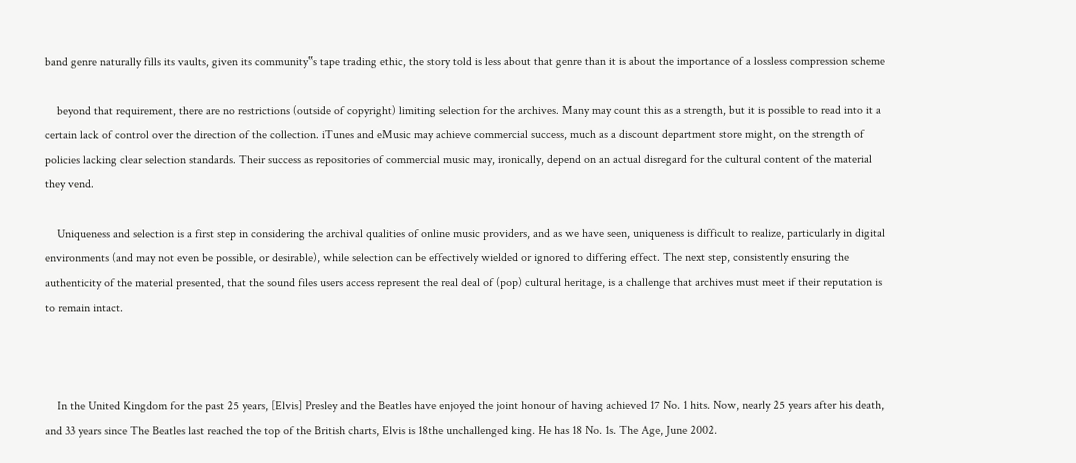band genre naturally fills its vaults, given its community‟s tape trading ethic, the story told is less about that genre than it is about the importance of a lossless compression scheme

    beyond that requirement, there are no restrictions (outside of copyright) limiting selection for the archives. Many may count this as a strength, but it is possible to read into it a certain lack of control over the direction of the collection. iTunes and eMusic may achieve commercial success, much as a discount department store might, on the strength of policies lacking clear selection standards. Their success as repositories of commercial music may, ironically, depend on an actual disregard for the cultural content of the material they vend.

    Uniqueness and selection is a first step in considering the archival qualities of online music providers, and as we have seen, uniqueness is difficult to realize, particularly in digital environments (and may not even be possible, or desirable), while selection can be effectively wielded or ignored to differing effect. The next step, consistently ensuring the authenticity of the material presented, that the sound files users access represent the real deal of (pop) cultural heritage, is a challenge that archives must meet if their reputation is to remain intact.



    In the United Kingdom for the past 25 years, [Elvis] Presley and the Beatles have enjoyed the joint honour of having achieved 17 No. 1 hits. Now, nearly 25 years after his death, and 33 years since The Beatles last reached the top of the British charts, Elvis is 18the unchallenged king. He has 18 No. 1s. The Age, June 2002.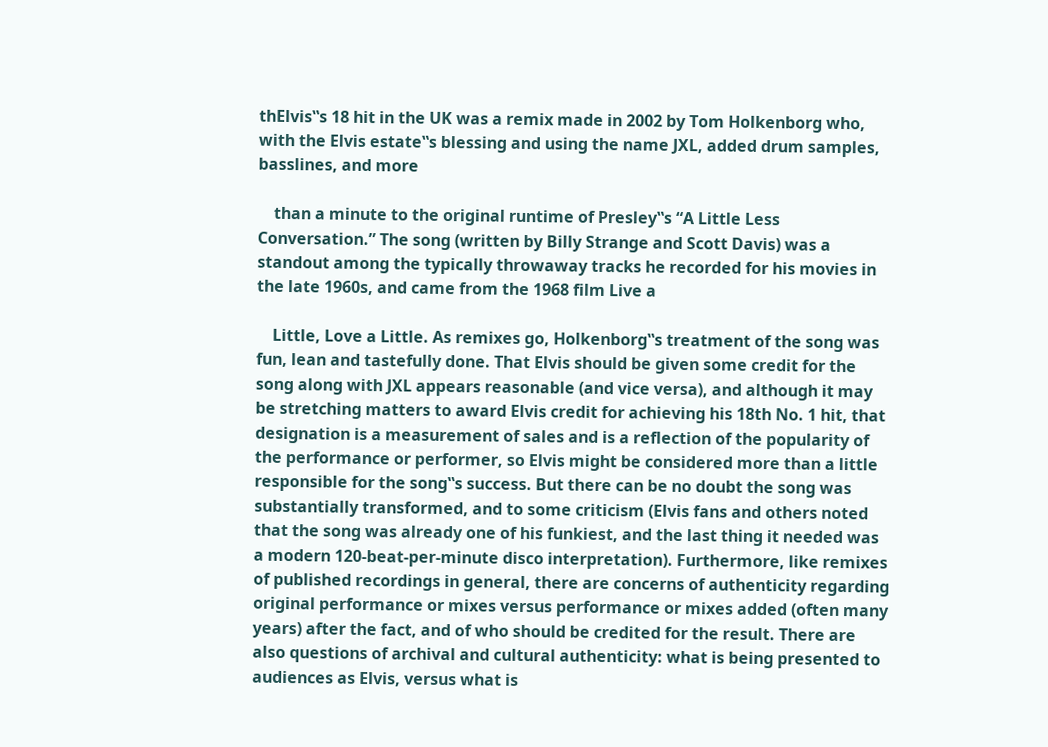thElvis‟s 18 hit in the UK was a remix made in 2002 by Tom Holkenborg who, with the Elvis estate‟s blessing and using the name JXL, added drum samples, basslines, and more

    than a minute to the original runtime of Presley‟s “A Little Less Conversation.” The song (written by Billy Strange and Scott Davis) was a standout among the typically throwaway tracks he recorded for his movies in the late 1960s, and came from the 1968 film Live a

    Little, Love a Little. As remixes go, Holkenborg‟s treatment of the song was fun, lean and tastefully done. That Elvis should be given some credit for the song along with JXL appears reasonable (and vice versa), and although it may be stretching matters to award Elvis credit for achieving his 18th No. 1 hit, that designation is a measurement of sales and is a reflection of the popularity of the performance or performer, so Elvis might be considered more than a little responsible for the song‟s success. But there can be no doubt the song was substantially transformed, and to some criticism (Elvis fans and others noted that the song was already one of his funkiest, and the last thing it needed was a modern 120-beat-per-minute disco interpretation). Furthermore, like remixes of published recordings in general, there are concerns of authenticity regarding original performance or mixes versus performance or mixes added (often many years) after the fact, and of who should be credited for the result. There are also questions of archival and cultural authenticity: what is being presented to audiences as Elvis, versus what is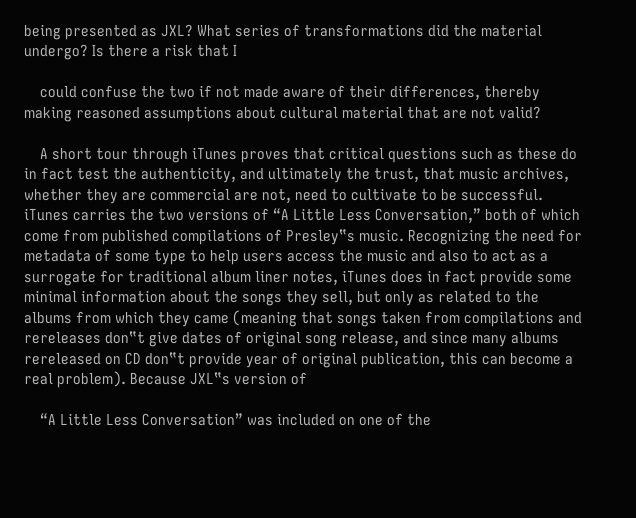being presented as JXL? What series of transformations did the material undergo? Is there a risk that I

    could confuse the two if not made aware of their differences, thereby making reasoned assumptions about cultural material that are not valid?

    A short tour through iTunes proves that critical questions such as these do in fact test the authenticity, and ultimately the trust, that music archives, whether they are commercial are not, need to cultivate to be successful. iTunes carries the two versions of “A Little Less Conversation,” both of which come from published compilations of Presley‟s music. Recognizing the need for metadata of some type to help users access the music and also to act as a surrogate for traditional album liner notes, iTunes does in fact provide some minimal information about the songs they sell, but only as related to the albums from which they came (meaning that songs taken from compilations and rereleases don‟t give dates of original song release, and since many albums rereleased on CD don‟t provide year of original publication, this can become a real problem). Because JXL‟s version of

    “A Little Less Conversation” was included on one of the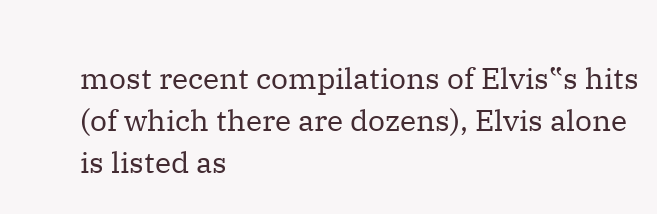most recent compilations of Elvis‟s hits (of which there are dozens), Elvis alone is listed as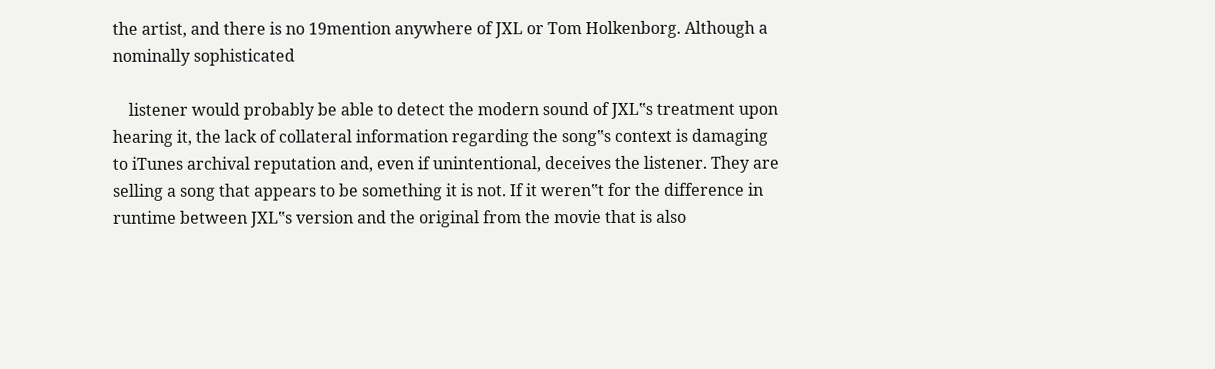the artist, and there is no 19mention anywhere of JXL or Tom Holkenborg. Although a nominally sophisticated

    listener would probably be able to detect the modern sound of JXL‟s treatment upon hearing it, the lack of collateral information regarding the song‟s context is damaging to iTunes archival reputation and, even if unintentional, deceives the listener. They are selling a song that appears to be something it is not. If it weren‟t for the difference in runtime between JXL‟s version and the original from the movie that is also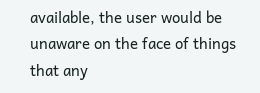available, the user would be unaware on the face of things that any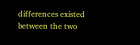differences existed between the two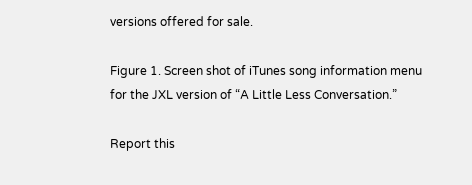versions offered for sale.

Figure 1. Screen shot of iTunes song information menu for the JXL version of “A Little Less Conversation.”

Report this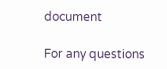document

For any questions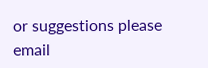or suggestions please email